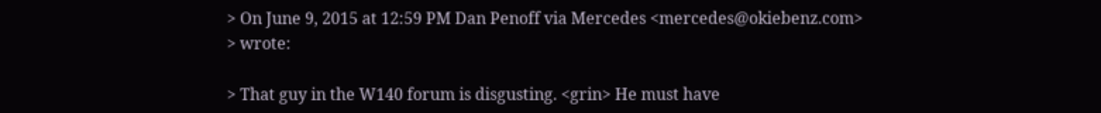> On June 9, 2015 at 12:59 PM Dan Penoff via Mercedes <mercedes@okiebenz.com>
> wrote:

> That guy in the W140 forum is disgusting. <grin> He must have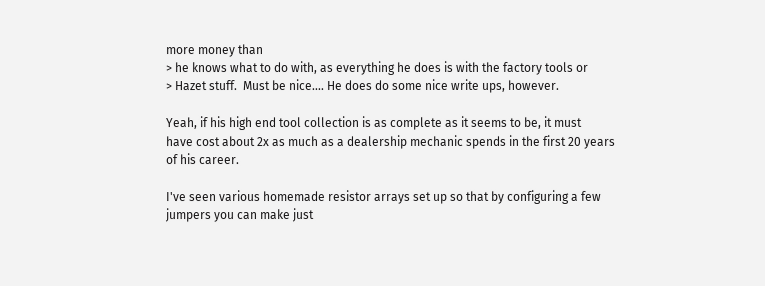more money than
> he knows what to do with, as everything he does is with the factory tools or
> Hazet stuff.  Must be nice.... He does do some nice write ups, however.

Yeah, if his high end tool collection is as complete as it seems to be, it must
have cost about 2x as much as a dealership mechanic spends in the first 20 years
of his career.

I've seen various homemade resistor arrays set up so that by configuring a few
jumpers you can make just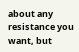about any resistance you want, but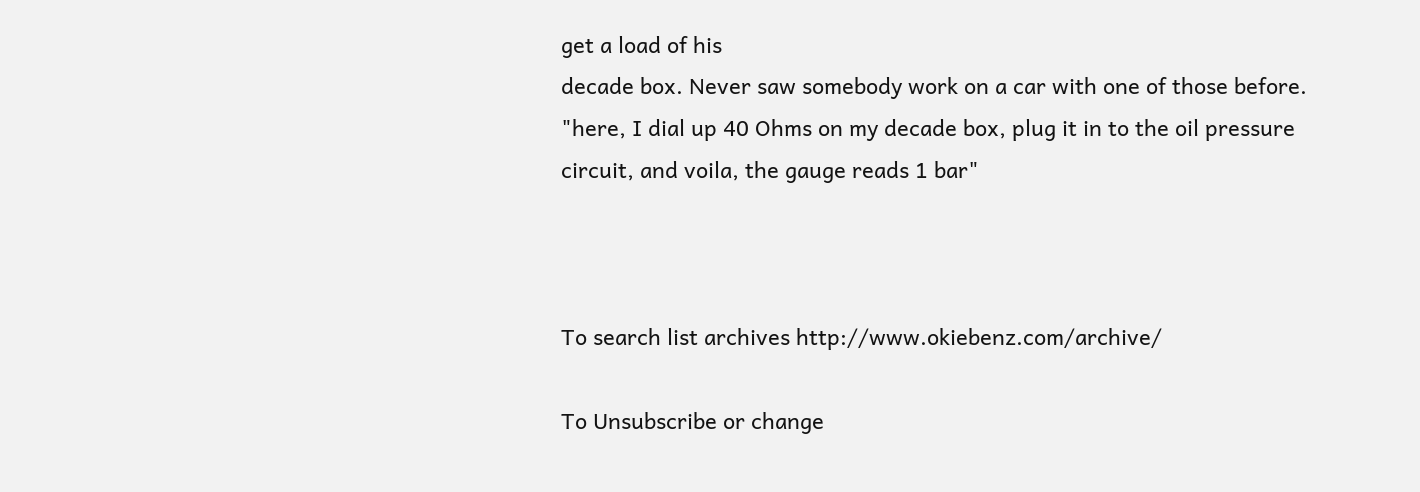get a load of his
decade box. Never saw somebody work on a car with one of those before.
"here, I dial up 40 Ohms on my decade box, plug it in to the oil pressure
circuit, and voila, the gauge reads 1 bar"



To search list archives http://www.okiebenz.com/archive/

To Unsubscribe or change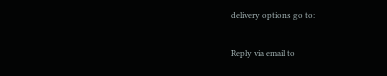delivery options go to:

Reply via email to